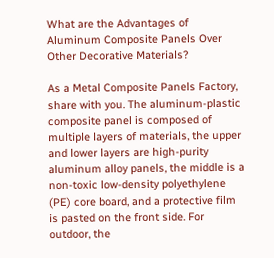What are the Advantages of Aluminum Composite Panels Over Other Decorative Materials?

As a Metal Composite Panels Factory, share with you. The aluminum-plastic composite panel is composed of multiple layers of materials, the upper and lower layers are high-purity aluminum alloy panels, the middle is a non-toxic low-density polyethylene (PE) core board, and a protective film is pasted on the front side. For outdoor, the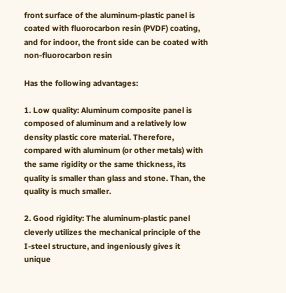front surface of the aluminum-plastic panel is coated with fluorocarbon resin (PVDF) coating, and for indoor, the front side can be coated with non-fluorocarbon resin

Has the following advantages:

1. Low quality: Aluminum composite panel is composed of aluminum and a relatively low density plastic core material. Therefore, compared with aluminum (or other metals) with the same rigidity or the same thickness, its quality is smaller than glass and stone. Than, the quality is much smaller.

2. Good rigidity: The aluminum-plastic panel cleverly utilizes the mechanical principle of the I-steel structure, and ingeniously gives it unique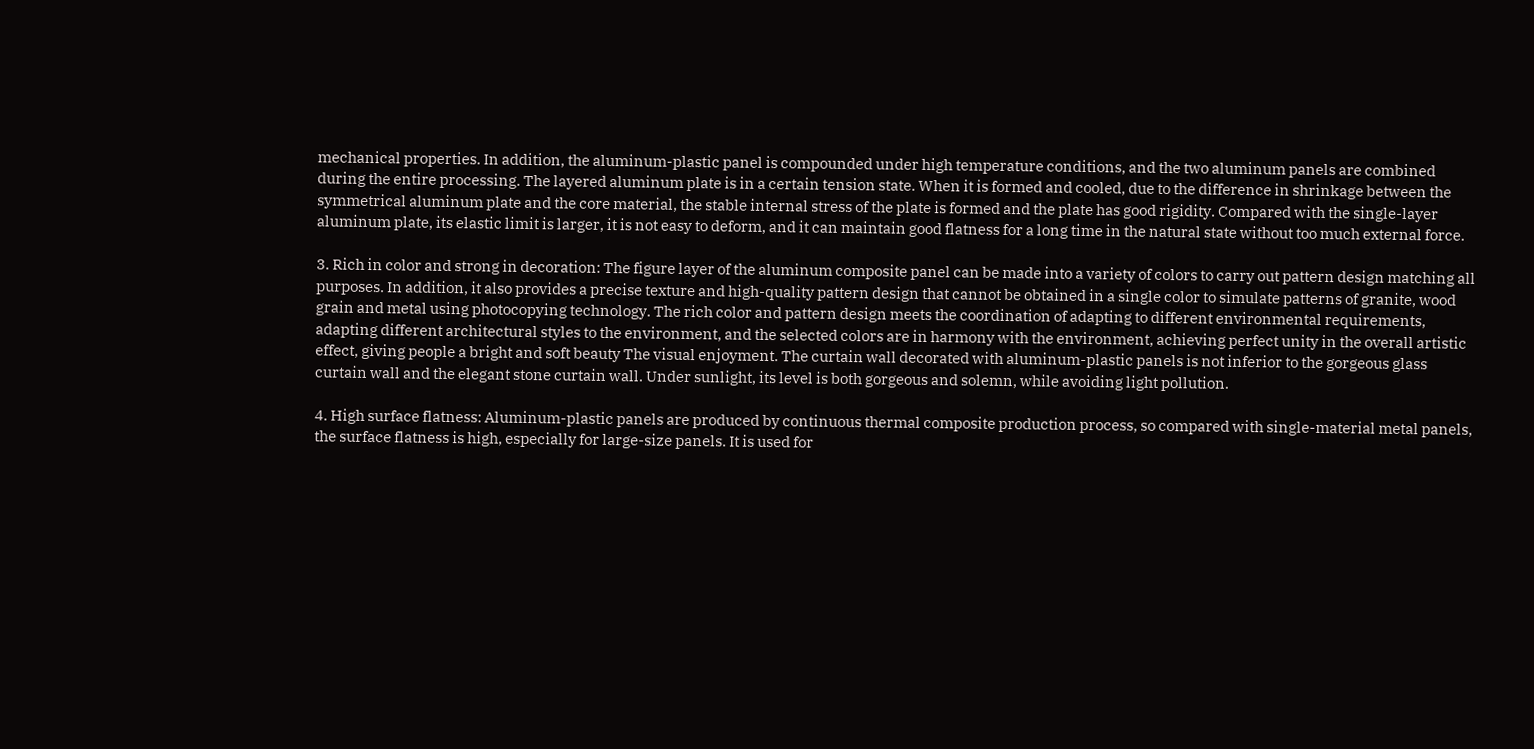mechanical properties. In addition, the aluminum-plastic panel is compounded under high temperature conditions, and the two aluminum panels are combined during the entire processing. The layered aluminum plate is in a certain tension state. When it is formed and cooled, due to the difference in shrinkage between the symmetrical aluminum plate and the core material, the stable internal stress of the plate is formed and the plate has good rigidity. Compared with the single-layer aluminum plate, its elastic limit is larger, it is not easy to deform, and it can maintain good flatness for a long time in the natural state without too much external force.

3. Rich in color and strong in decoration: The figure layer of the aluminum composite panel can be made into a variety of colors to carry out pattern design matching all purposes. In addition, it also provides a precise texture and high-quality pattern design that cannot be obtained in a single color to simulate patterns of granite, wood grain and metal using photocopying technology. The rich color and pattern design meets the coordination of adapting to different environmental requirements, adapting different architectural styles to the environment, and the selected colors are in harmony with the environment, achieving perfect unity in the overall artistic effect, giving people a bright and soft beauty The visual enjoyment. The curtain wall decorated with aluminum-plastic panels is not inferior to the gorgeous glass curtain wall and the elegant stone curtain wall. Under sunlight, its level is both gorgeous and solemn, while avoiding light pollution.

4. High surface flatness: Aluminum-plastic panels are produced by continuous thermal composite production process, so compared with single-material metal panels, the surface flatness is high, especially for large-size panels. It is used for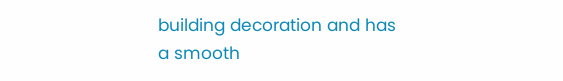building decoration and has a smooth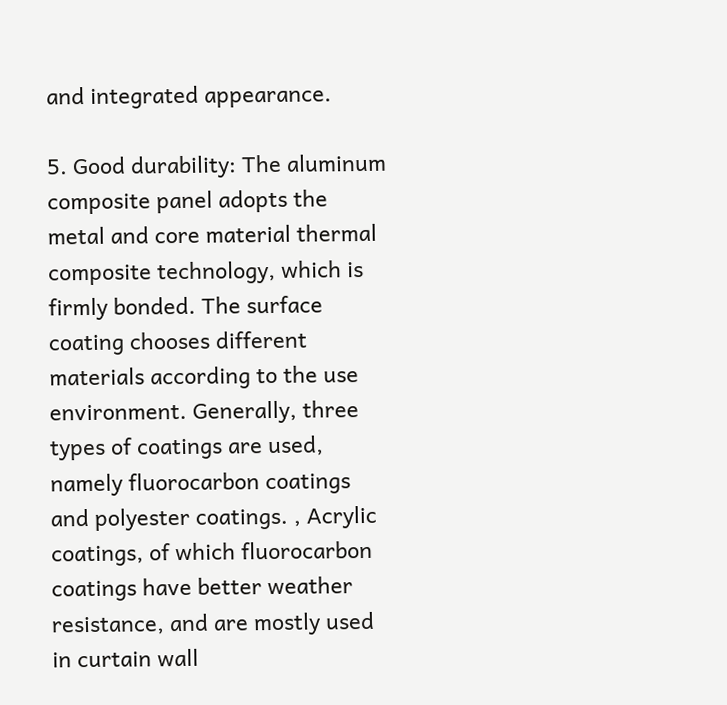and integrated appearance.

5. Good durability: The aluminum composite panel adopts the metal and core material thermal composite technology, which is firmly bonded. The surface coating chooses different materials according to the use environment. Generally, three types of coatings are used, namely fluorocarbon coatings and polyester coatings. , Acrylic coatings, of which fluorocarbon coatings have better weather resistance, and are mostly used in curtain wall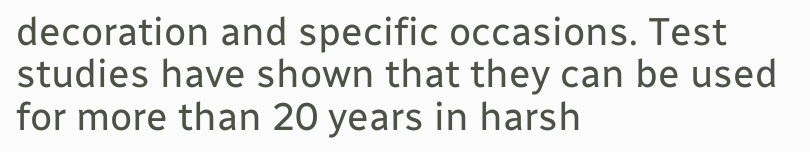decoration and specific occasions. Test studies have shown that they can be used for more than 20 years in harsh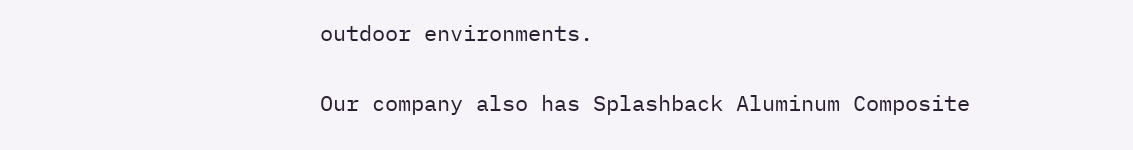outdoor environments.

Our company also has Splashback Aluminum Composite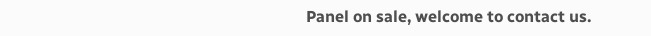Panel on sale, welcome to contact us.